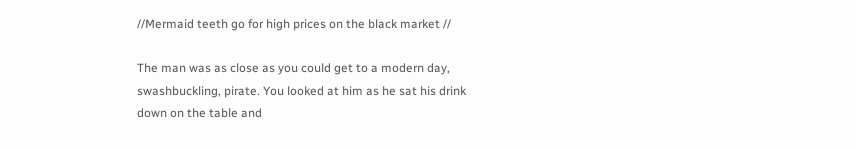//Mermaid teeth go for high prices on the black market //

The man was as close as you could get to a modern day, swashbuckling, pirate. You looked at him as he sat his drink down on the table and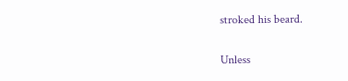stroked his beard.

Unless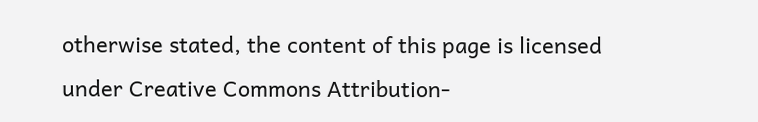otherwise stated, the content of this page is licensed under Creative Commons Attribution-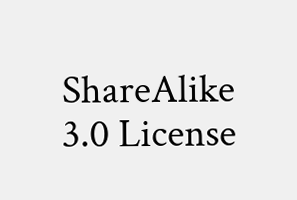ShareAlike 3.0 License